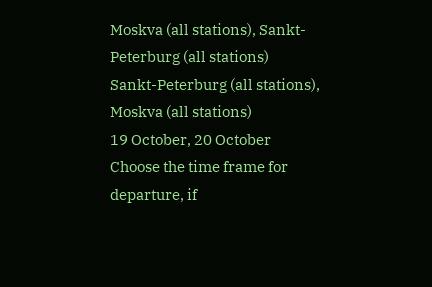Moskva (all stations), Sankt-Peterburg (all stations)
Sankt-Peterburg (all stations), Moskva (all stations)
19 October, 20 October
Choose the time frame for departure, if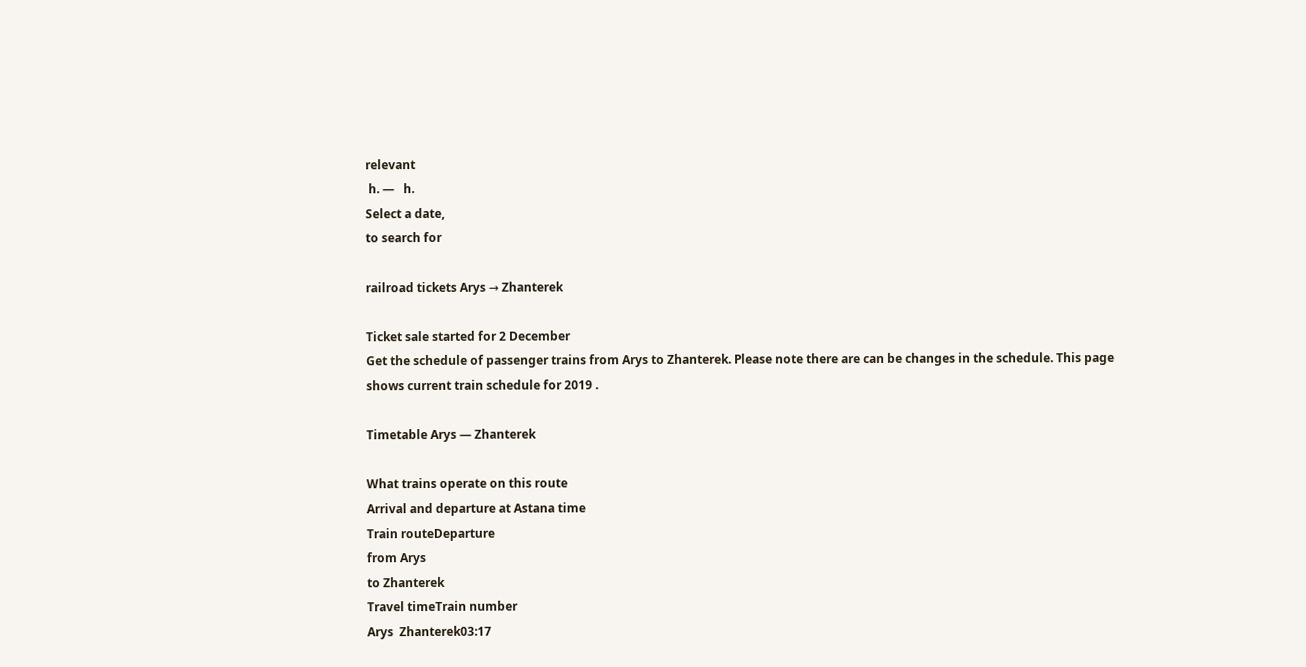relevant
 h. —   h.
Select a date,
to search for

railroad tickets Arys → Zhanterek

Ticket sale started for 2 December
Get the schedule of passenger trains from Arys to Zhanterek. Please note there are can be changes in the schedule. This page shows current train schedule for 2019 .

Timetable Arys — Zhanterek

What trains operate on this route
Arrival and departure at Astana time
Train routeDeparture
from Arys
to Zhanterek
Travel timeTrain number
Arys  Zhanterek03:17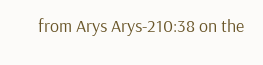from Arys Arys-210:38 on the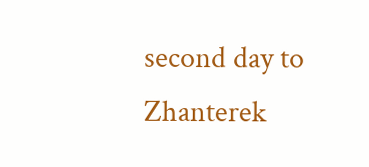second day to Zhanterek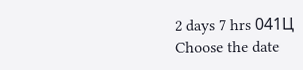2 days 7 hrs 041Ц
Choose the date